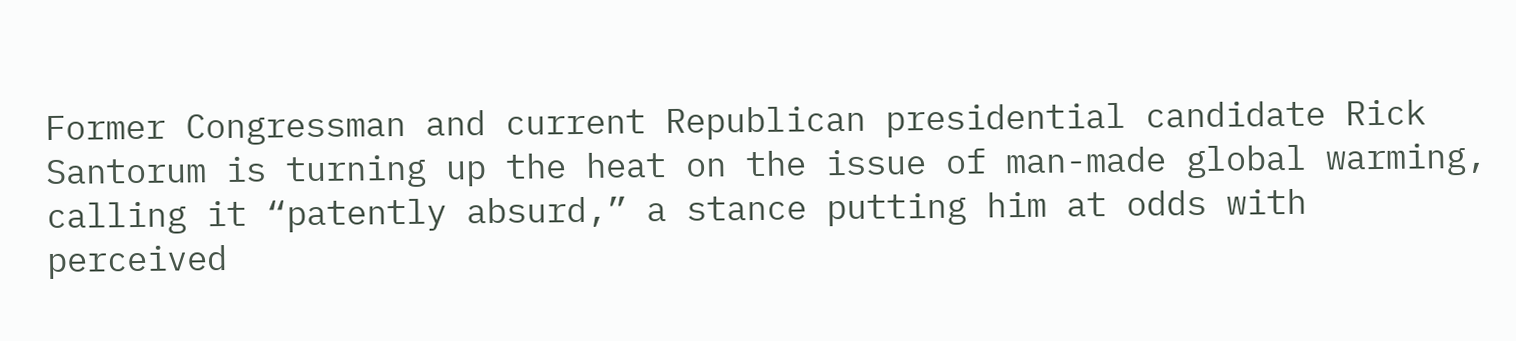Former Congressman and current Republican presidential candidate Rick Santorum is turning up the heat on the issue of man-made global warming, calling it “patently absurd,” a stance putting him at odds with perceived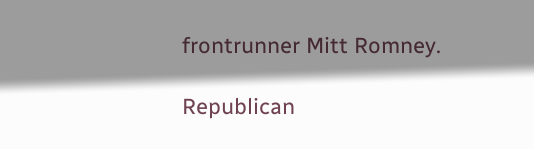frontrunner Mitt Romney.

Republican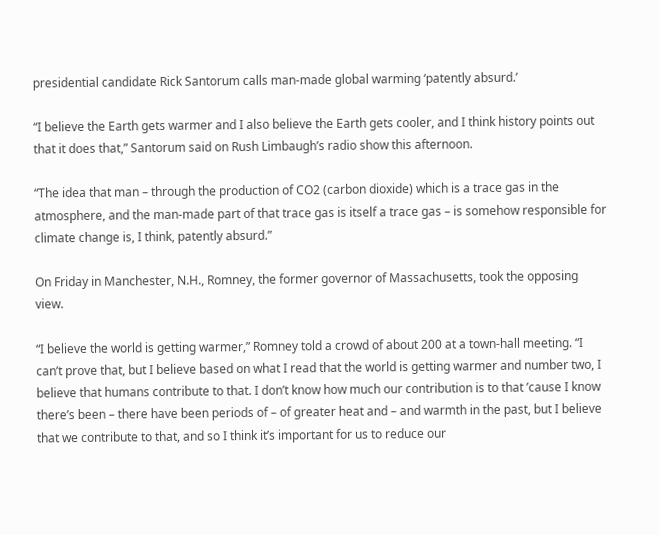presidential candidate Rick Santorum calls man-made global warming ‘patently absurd.’

“I believe the Earth gets warmer and I also believe the Earth gets cooler, and I think history points out that it does that,” Santorum said on Rush Limbaugh’s radio show this afternoon.

“The idea that man – through the production of CO2 (carbon dioxide) which is a trace gas in the atmosphere, and the man-made part of that trace gas is itself a trace gas – is somehow responsible for climate change is, I think, patently absurd.”

On Friday in Manchester, N.H., Romney, the former governor of Massachusetts, took the opposing view.

“I believe the world is getting warmer,” Romney told a crowd of about 200 at a town-hall meeting. “I can’t prove that, but I believe based on what I read that the world is getting warmer and number two, I believe that humans contribute to that. I don’t know how much our contribution is to that ’cause I know there’s been – there have been periods of – of greater heat and – and warmth in the past, but I believe that we contribute to that, and so I think it’s important for us to reduce our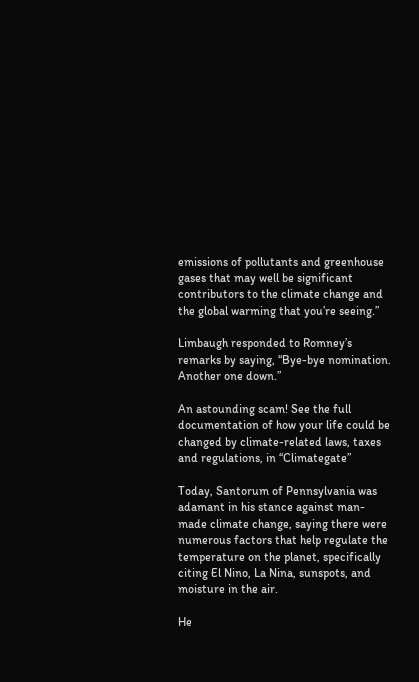emissions of pollutants and greenhouse gases that may well be significant contributors to the climate change and the global warming that you’re seeing.”

Limbaugh responded to Romney’s remarks by saying, “Bye-bye nomination. Another one down.”

An astounding scam! See the full documentation of how your life could be
changed by climate-related laws, taxes and regulations, in “Climategate”

Today, Santorum of Pennsylvania was adamant in his stance against man-made climate change, saying there were numerous factors that help regulate the temperature on the planet, specifically citing El Nino, La Nina, sunspots, and moisture in the air.

He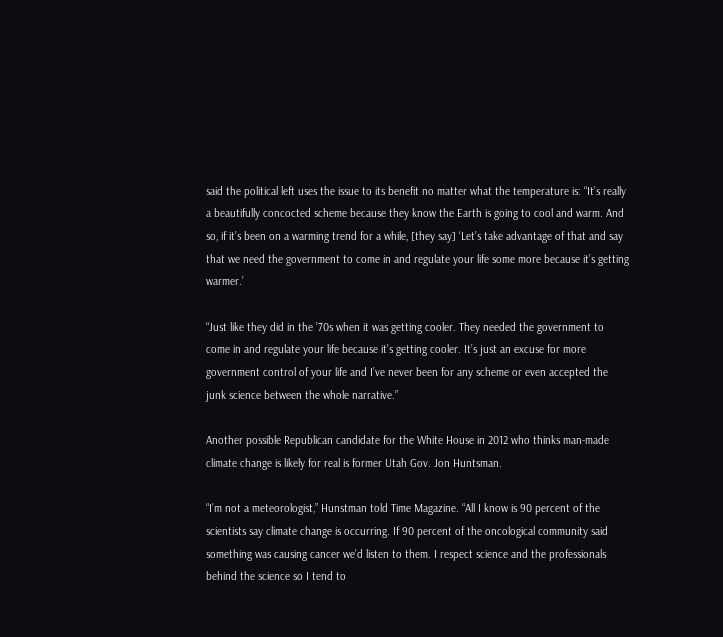said the political left uses the issue to its benefit no matter what the temperature is: “It’s really a beautifully concocted scheme because they know the Earth is going to cool and warm. And so, if it’s been on a warming trend for a while, [they say] ‘Let’s take advantage of that and say that we need the government to come in and regulate your life some more because it’s getting warmer.’

“Just like they did in the ’70s when it was getting cooler. They needed the government to come in and regulate your life because it’s getting cooler. It’s just an excuse for more government control of your life and I’ve never been for any scheme or even accepted the junk science between the whole narrative.”

Another possible Republican candidate for the White House in 2012 who thinks man-made climate change is likely for real is former Utah Gov. Jon Huntsman.

“I’m not a meteorologist,” Hunstman told Time Magazine. “All I know is 90 percent of the scientists say climate change is occurring. If 90 percent of the oncological community said something was causing cancer we’d listen to them. I respect science and the professionals behind the science so I tend to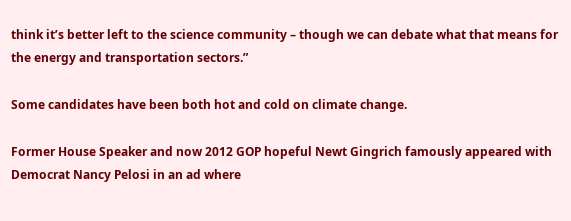think it’s better left to the science community – though we can debate what that means for the energy and transportation sectors.”

Some candidates have been both hot and cold on climate change.

Former House Speaker and now 2012 GOP hopeful Newt Gingrich famously appeared with Democrat Nancy Pelosi in an ad where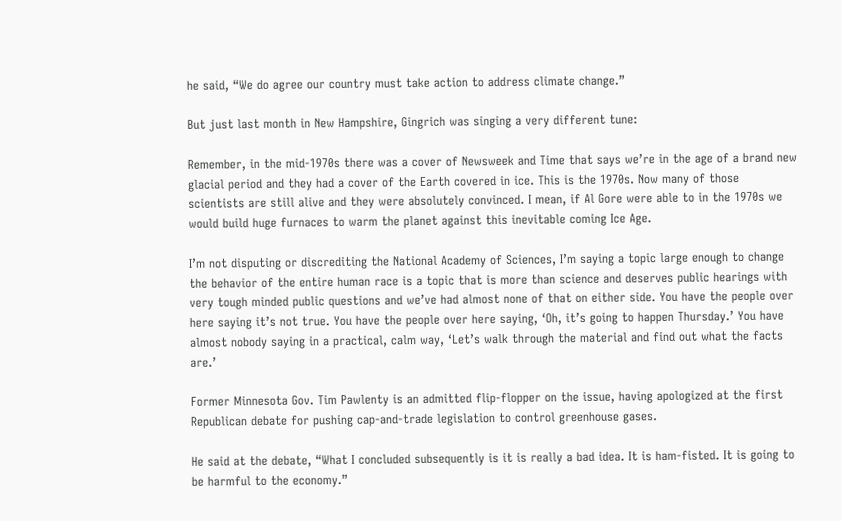he said, “We do agree our country must take action to address climate change.”

But just last month in New Hampshire, Gingrich was singing a very different tune:

Remember, in the mid-1970s there was a cover of Newsweek and Time that says we’re in the age of a brand new glacial period and they had a cover of the Earth covered in ice. This is the 1970s. Now many of those scientists are still alive and they were absolutely convinced. I mean, if Al Gore were able to in the 1970s we would build huge furnaces to warm the planet against this inevitable coming Ice Age.

I’m not disputing or discrediting the National Academy of Sciences, I’m saying a topic large enough to change the behavior of the entire human race is a topic that is more than science and deserves public hearings with very tough minded public questions and we’ve had almost none of that on either side. You have the people over here saying it’s not true. You have the people over here saying, ‘Oh, it’s going to happen Thursday.’ You have almost nobody saying in a practical, calm way, ‘Let’s walk through the material and find out what the facts are.’

Former Minnesota Gov. Tim Pawlenty is an admitted flip-flopper on the issue, having apologized at the first Republican debate for pushing cap-and-trade legislation to control greenhouse gases.

He said at the debate, “What I concluded subsequently is it is really a bad idea. It is ham-fisted. It is going to be harmful to the economy.”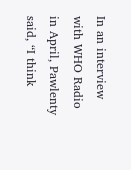In an interview with WHO Radio in April, Pawlenty said, “I think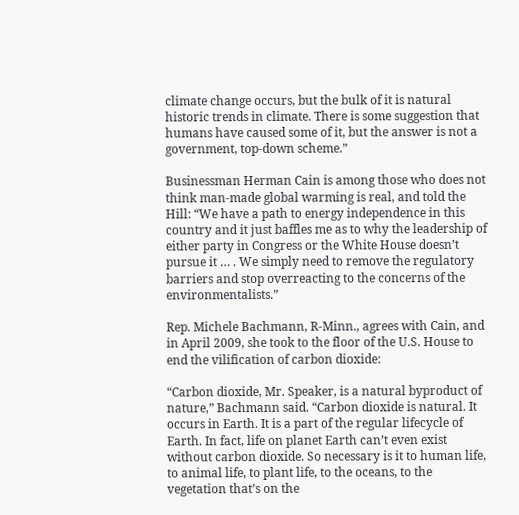climate change occurs, but the bulk of it is natural historic trends in climate. There is some suggestion that humans have caused some of it, but the answer is not a government, top-down scheme.”

Businessman Herman Cain is among those who does not think man-made global warming is real, and told the Hill: “We have a path to energy independence in this country and it just baffles me as to why the leadership of either party in Congress or the White House doesn’t pursue it … . We simply need to remove the regulatory barriers and stop overreacting to the concerns of the environmentalists.”

Rep. Michele Bachmann, R-Minn., agrees with Cain, and in April 2009, she took to the floor of the U.S. House to end the vilification of carbon dioxide:

“Carbon dioxide, Mr. Speaker, is a natural byproduct of nature,” Bachmann said. “Carbon dioxide is natural. It occurs in Earth. It is a part of the regular lifecycle of Earth. In fact, life on planet Earth can’t even exist without carbon dioxide. So necessary is it to human life, to animal life, to plant life, to the oceans, to the vegetation that’s on the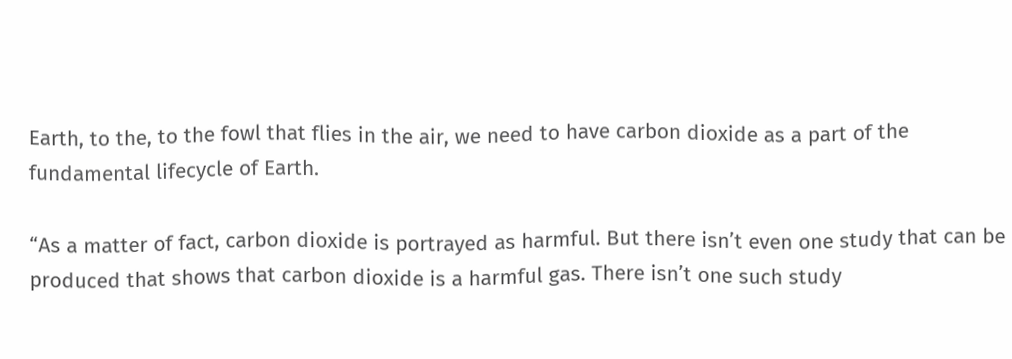Earth, to the, to the fowl that flies in the air, we need to have carbon dioxide as a part of the fundamental lifecycle of Earth.

“As a matter of fact, carbon dioxide is portrayed as harmful. But there isn’t even one study that can be produced that shows that carbon dioxide is a harmful gas. There isn’t one such study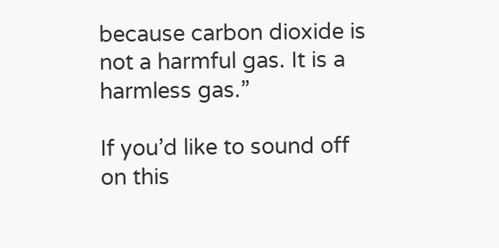because carbon dioxide is not a harmful gas. It is a harmless gas.”

If you’d like to sound off on this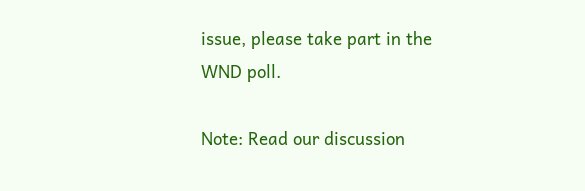issue, please take part in the WND poll.

Note: Read our discussion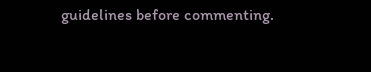guidelines before commenting.